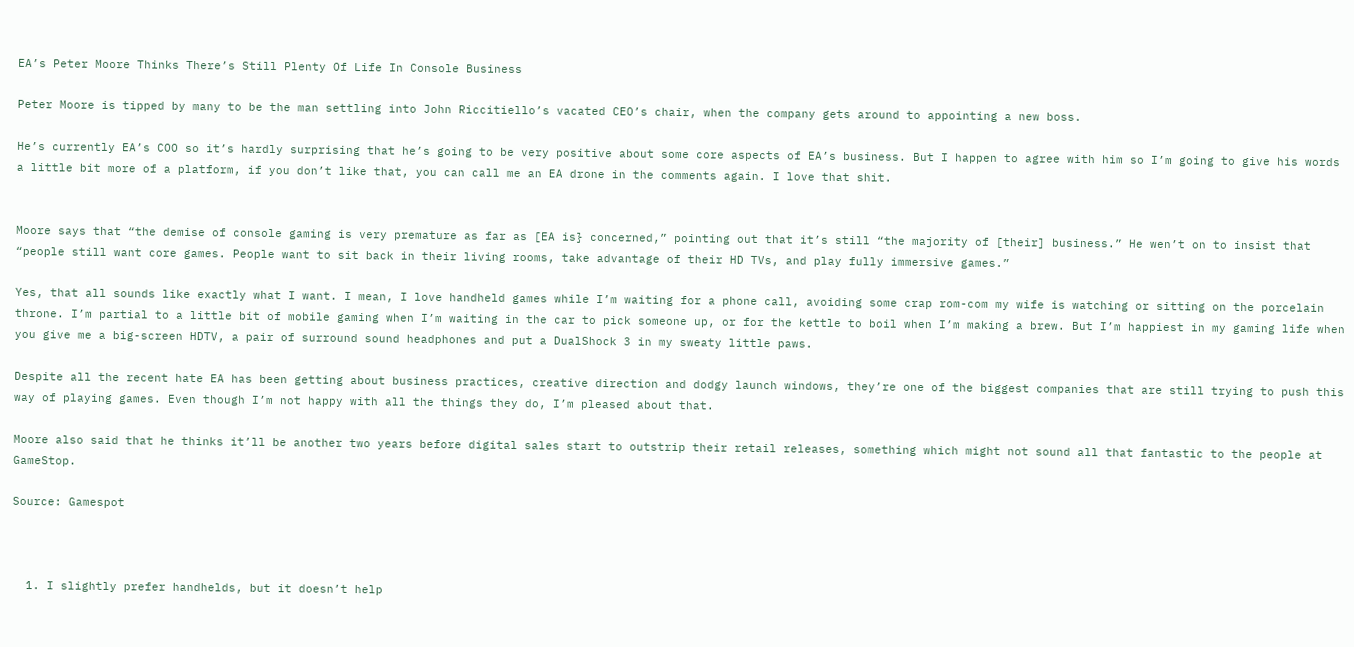EA’s Peter Moore Thinks There’s Still Plenty Of Life In Console Business

Peter Moore is tipped by many to be the man settling into John Riccitiello’s vacated CEO’s chair, when the company gets around to appointing a new boss.

He’s currently EA’s COO so it’s hardly surprising that he’s going to be very positive about some core aspects of EA’s business. But I happen to agree with him so I’m going to give his words a little bit more of a platform, if you don’t like that, you can call me an EA drone in the comments again. I love that shit.


Moore says that “the demise of console gaming is very premature as far as [EA is} concerned,” pointing out that it’s still “the majority of [their] business.” He wen’t on to insist that “people still want core games. People want to sit back in their living rooms, take advantage of their HD TVs, and play fully immersive games.”

Yes, that all sounds like exactly what I want. I mean, I love handheld games while I’m waiting for a phone call, avoiding some crap rom-com my wife is watching or sitting on the porcelain throne. I’m partial to a little bit of mobile gaming when I’m waiting in the car to pick someone up, or for the kettle to boil when I’m making a brew. But I’m happiest in my gaming life when you give me a big-screen HDTV, a pair of surround sound headphones and put a DualShock 3 in my sweaty little paws.

Despite all the recent hate EA has been getting about business practices, creative direction and dodgy launch windows, they’re one of the biggest companies that are still trying to push this way of playing games. Even though I’m not happy with all the things they do, I’m pleased about that.

Moore also said that he thinks it’ll be another two years before digital sales start to outstrip their retail releases, something which might not sound all that fantastic to the people at GameStop.

Source: Gamespot



  1. I slightly prefer handhelds, but it doesn’t help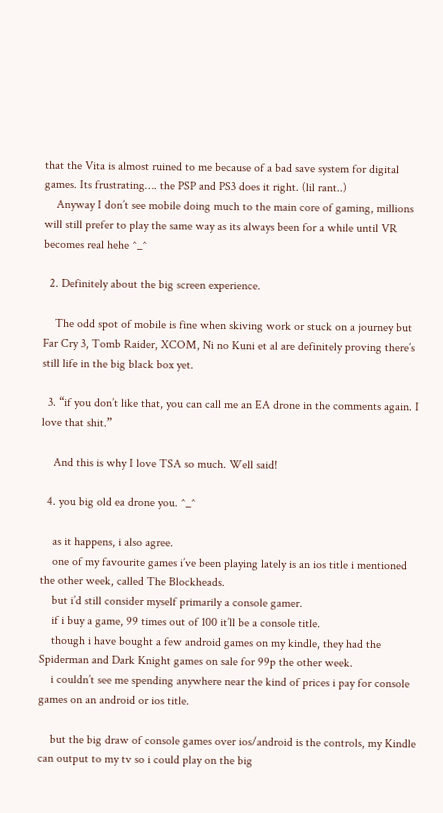that the Vita is almost ruined to me because of a bad save system for digital games. Its frustrating…. the PSP and PS3 does it right. (lil rant..)
    Anyway I don’t see mobile doing much to the main core of gaming, millions will still prefer to play the same way as its always been for a while until VR becomes real hehe ^_^

  2. Definitely about the big screen experience.

    The odd spot of mobile is fine when skiving work or stuck on a journey but Far Cry 3, Tomb Raider, XCOM, Ni no Kuni et al are definitely proving there’s still life in the big black box yet.

  3. “if you don’t like that, you can call me an EA drone in the comments again. I love that shit.”

    And this is why I love TSA so much. Well said!

  4. you big old ea drone you. ^_^

    as it happens, i also agree.
    one of my favourite games i’ve been playing lately is an ios title i mentioned the other week, called The Blockheads.
    but i’d still consider myself primarily a console gamer.
    if i buy a game, 99 times out of 100 it’ll be a console title.
    though i have bought a few android games on my kindle, they had the Spiderman and Dark Knight games on sale for 99p the other week.
    i couldn’t see me spending anywhere near the kind of prices i pay for console games on an android or ios title.

    but the big draw of console games over ios/android is the controls, my Kindle can output to my tv so i could play on the big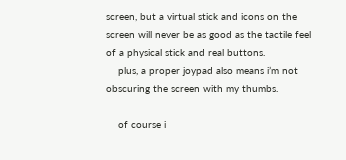screen, but a virtual stick and icons on the screen will never be as good as the tactile feel of a physical stick and real buttons.
    plus, a proper joypad also means i’m not obscuring the screen with my thumbs.

    of course i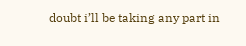doubt i’ll be taking any part in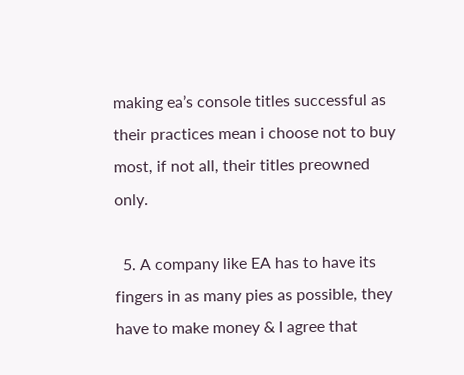making ea’s console titles successful as their practices mean i choose not to buy most, if not all, their titles preowned only.

  5. A company like EA has to have its fingers in as many pies as possible, they have to make money & I agree that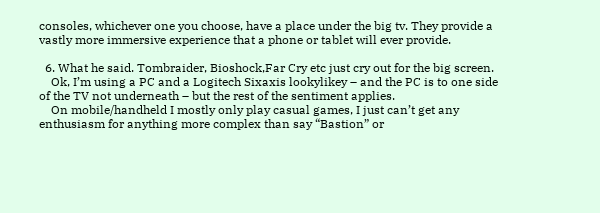consoles, whichever one you choose, have a place under the big tv. They provide a vastly more immersive experience that a phone or tablet will ever provide.

  6. What he said. Tombraider, Bioshock,Far Cry etc just cry out for the big screen.
    Ok, I’m using a PC and a Logitech Sixaxis lookylikey – and the PC is to one side of the TV not underneath – but the rest of the sentiment applies.
    On mobile/handheld I mostly only play casual games, I just can’t get any enthusiasm for anything more complex than say “Bastion” or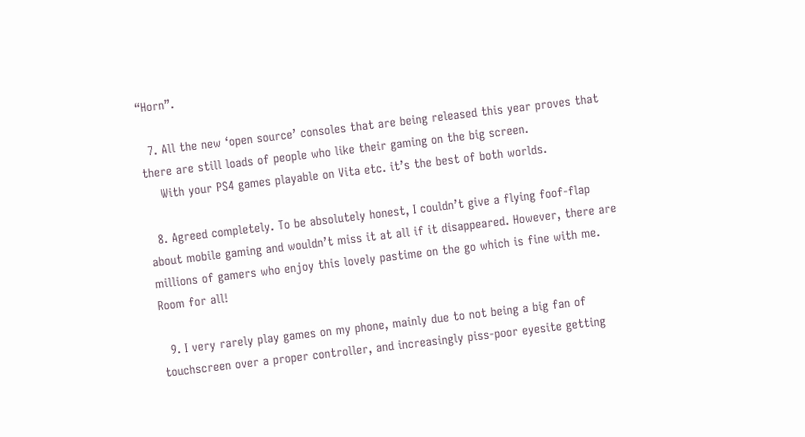“Horn”.

  7. All the new ‘open source’ consoles that are being released this year proves that there are still loads of people who like their gaming on the big screen.
    With your PS4 games playable on Vita etc. it’s the best of both worlds.

  8. Agreed completely. To be absolutely honest, I couldn’t give a flying foof-flap about mobile gaming and wouldn’t miss it at all if it disappeared. However, there are millions of gamers who enjoy this lovely pastime on the go which is fine with me. Room for all!

  9. I very rarely play games on my phone, mainly due to not being a big fan of touchscreen over a proper controller, and increasingly piss-poor eyesite getting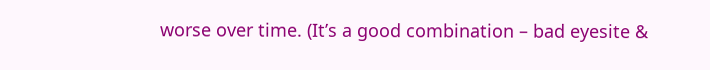worse over time. (It’s a good combination – bad eyesite &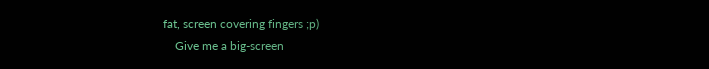fat, screen covering fingers ;p)
    Give me a big-screen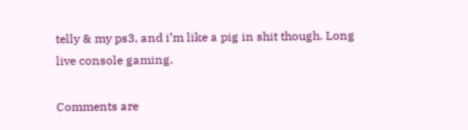telly & my ps3, and i’m like a pig in shit though. Long live console gaming.

Comments are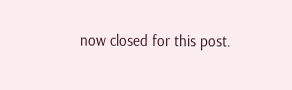now closed for this post.